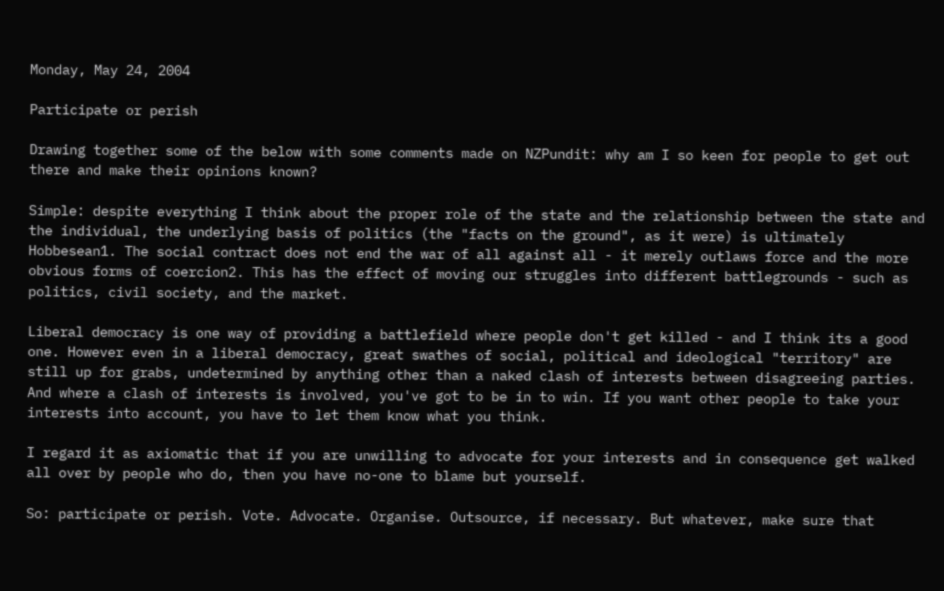Monday, May 24, 2004

Participate or perish

Drawing together some of the below with some comments made on NZPundit: why am I so keen for people to get out there and make their opinions known?

Simple: despite everything I think about the proper role of the state and the relationship between the state and the individual, the underlying basis of politics (the "facts on the ground", as it were) is ultimately Hobbesean1. The social contract does not end the war of all against all - it merely outlaws force and the more obvious forms of coercion2. This has the effect of moving our struggles into different battlegrounds - such as politics, civil society, and the market.

Liberal democracy is one way of providing a battlefield where people don't get killed - and I think its a good one. However even in a liberal democracy, great swathes of social, political and ideological "territory" are still up for grabs, undetermined by anything other than a naked clash of interests between disagreeing parties. And where a clash of interests is involved, you've got to be in to win. If you want other people to take your interests into account, you have to let them know what you think.

I regard it as axiomatic that if you are unwilling to advocate for your interests and in consequence get walked all over by people who do, then you have no-one to blame but yourself.

So: participate or perish. Vote. Advocate. Organise. Outsource, if necessary. But whatever, make sure that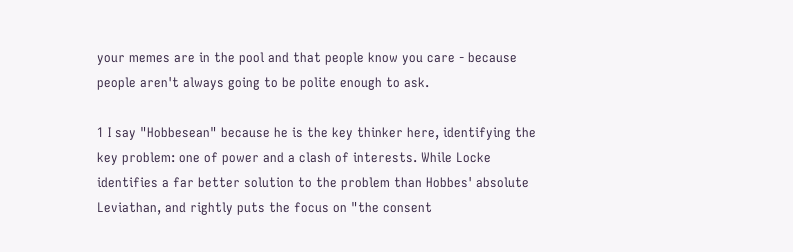your memes are in the pool and that people know you care - because people aren't always going to be polite enough to ask.

1 I say "Hobbesean" because he is the key thinker here, identifying the key problem: one of power and a clash of interests. While Locke identifies a far better solution to the problem than Hobbes' absolute Leviathan, and rightly puts the focus on "the consent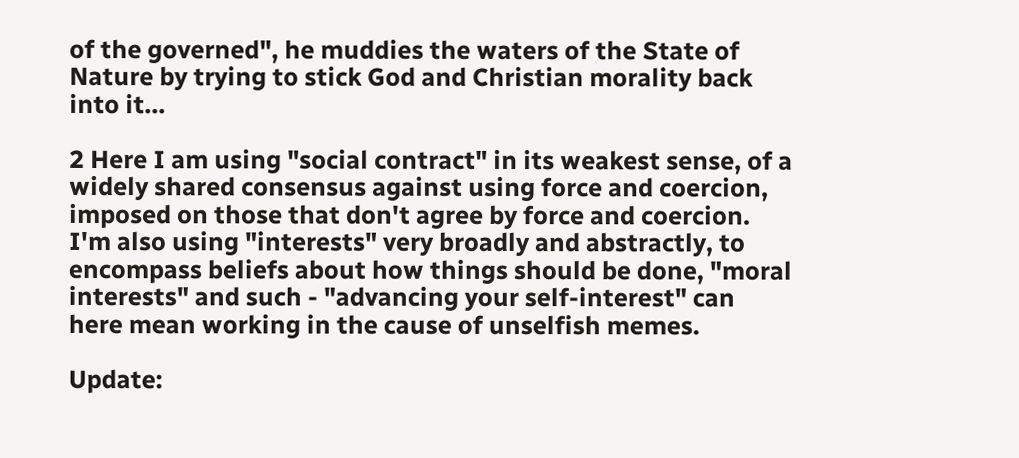of the governed", he muddies the waters of the State of Nature by trying to stick God and Christian morality back into it...

2 Here I am using "social contract" in its weakest sense, of a widely shared consensus against using force and coercion, imposed on those that don't agree by force and coercion. I'm also using "interests" very broadly and abstractly, to encompass beliefs about how things should be done, "moral interests" and such - "advancing your self-interest" can here mean working in the cause of unselfish memes.

Update: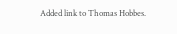Added link to Thomas Hobbes.